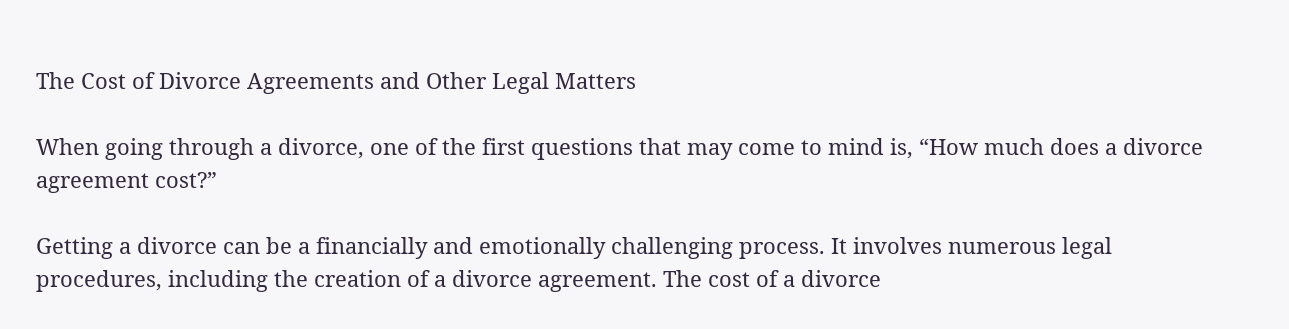The Cost of Divorce Agreements and Other Legal Matters

When going through a divorce, one of the first questions that may come to mind is, “How much does a divorce agreement cost?”

Getting a divorce can be a financially and emotionally challenging process. It involves numerous legal procedures, including the creation of a divorce agreement. The cost of a divorce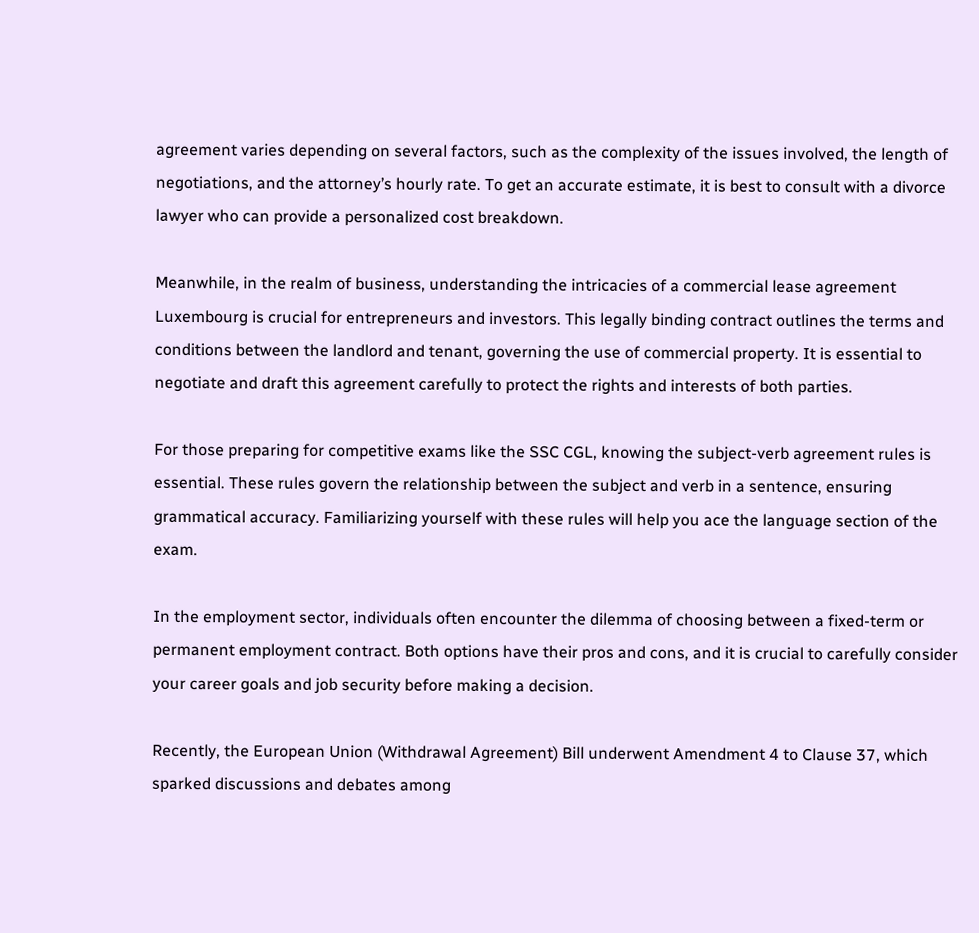agreement varies depending on several factors, such as the complexity of the issues involved, the length of negotiations, and the attorney’s hourly rate. To get an accurate estimate, it is best to consult with a divorce lawyer who can provide a personalized cost breakdown.

Meanwhile, in the realm of business, understanding the intricacies of a commercial lease agreement Luxembourg is crucial for entrepreneurs and investors. This legally binding contract outlines the terms and conditions between the landlord and tenant, governing the use of commercial property. It is essential to negotiate and draft this agreement carefully to protect the rights and interests of both parties.

For those preparing for competitive exams like the SSC CGL, knowing the subject-verb agreement rules is essential. These rules govern the relationship between the subject and verb in a sentence, ensuring grammatical accuracy. Familiarizing yourself with these rules will help you ace the language section of the exam.

In the employment sector, individuals often encounter the dilemma of choosing between a fixed-term or permanent employment contract. Both options have their pros and cons, and it is crucial to carefully consider your career goals and job security before making a decision.

Recently, the European Union (Withdrawal Agreement) Bill underwent Amendment 4 to Clause 37, which sparked discussions and debates among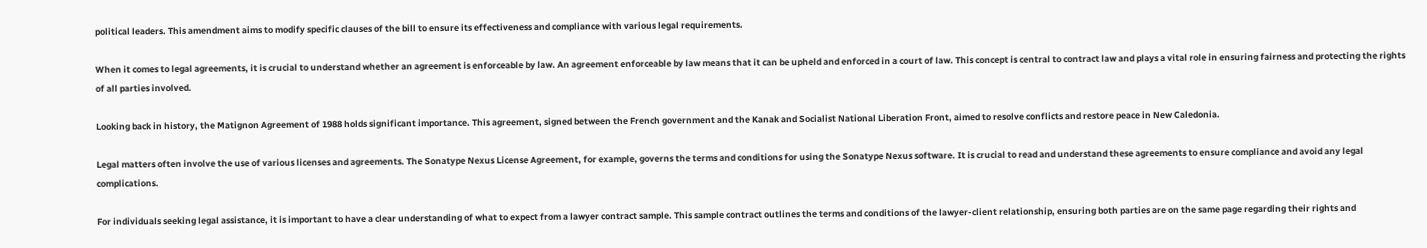political leaders. This amendment aims to modify specific clauses of the bill to ensure its effectiveness and compliance with various legal requirements.

When it comes to legal agreements, it is crucial to understand whether an agreement is enforceable by law. An agreement enforceable by law means that it can be upheld and enforced in a court of law. This concept is central to contract law and plays a vital role in ensuring fairness and protecting the rights of all parties involved.

Looking back in history, the Matignon Agreement of 1988 holds significant importance. This agreement, signed between the French government and the Kanak and Socialist National Liberation Front, aimed to resolve conflicts and restore peace in New Caledonia.

Legal matters often involve the use of various licenses and agreements. The Sonatype Nexus License Agreement, for example, governs the terms and conditions for using the Sonatype Nexus software. It is crucial to read and understand these agreements to ensure compliance and avoid any legal complications.

For individuals seeking legal assistance, it is important to have a clear understanding of what to expect from a lawyer contract sample. This sample contract outlines the terms and conditions of the lawyer-client relationship, ensuring both parties are on the same page regarding their rights and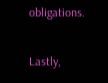obligations.

Lastly,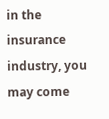in the insurance industry, you may come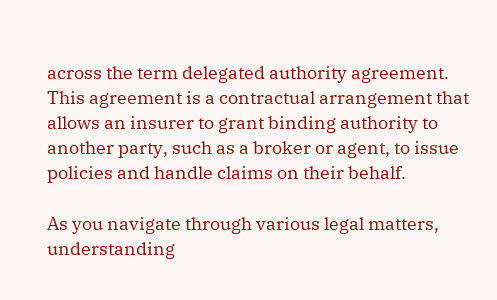across the term delegated authority agreement. This agreement is a contractual arrangement that allows an insurer to grant binding authority to another party, such as a broker or agent, to issue policies and handle claims on their behalf.

As you navigate through various legal matters, understanding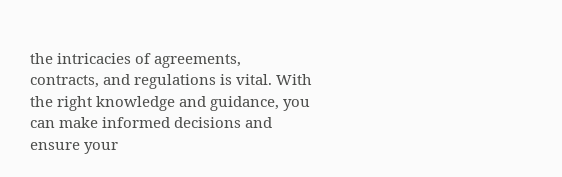the intricacies of agreements, contracts, and regulations is vital. With the right knowledge and guidance, you can make informed decisions and ensure your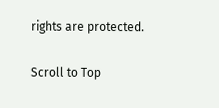rights are protected.

Scroll to Top